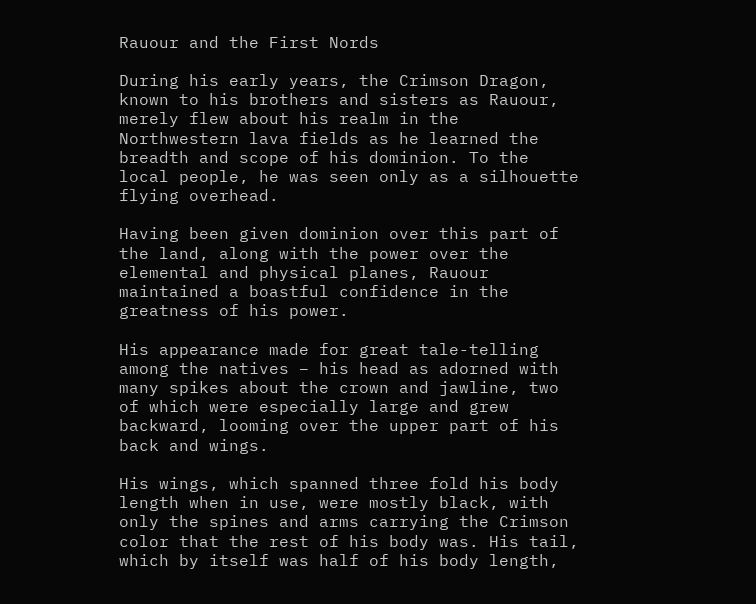Rauour and the First Nords

During his early years, the Crimson Dragon, known to his brothers and sisters as Rauour, merely flew about his realm in the Northwestern lava fields as he learned the breadth and scope of his dominion. To the local people, he was seen only as a silhouette flying overhead.

Having been given dominion over this part of the land, along with the power over the elemental and physical planes, Rauour maintained a boastful confidence in the greatness of his power.

His appearance made for great tale-telling among the natives – his head as adorned with many spikes about the crown and jawline, two of which were especially large and grew backward, looming over the upper part of his back and wings.

His wings, which spanned three fold his body length when in use, were mostly black, with only the spines and arms carrying the Crimson color that the rest of his body was. His tail, which by itself was half of his body length,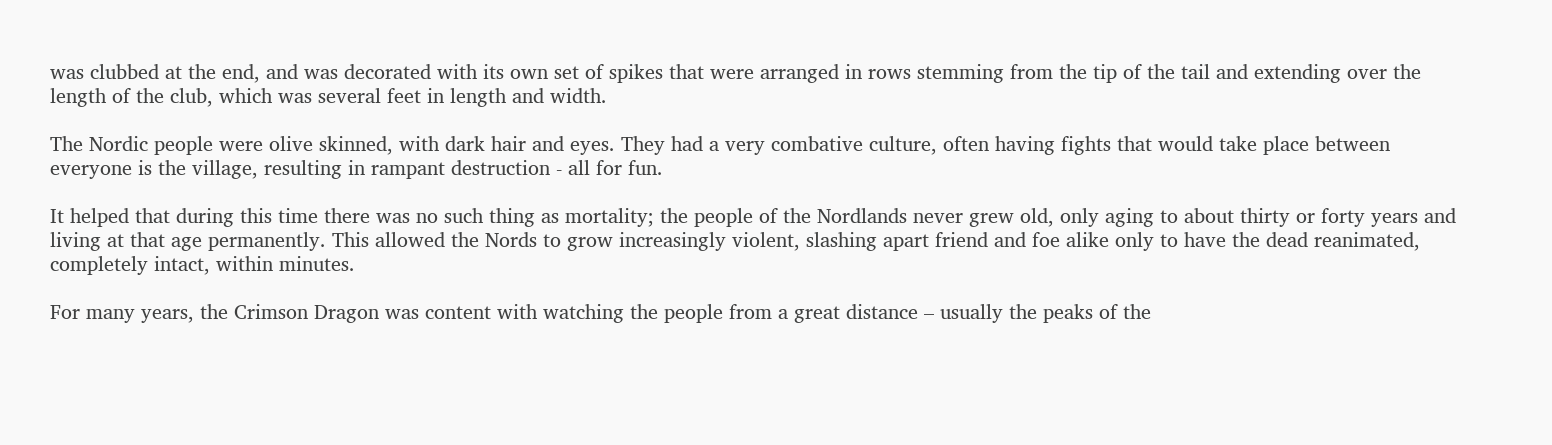was clubbed at the end, and was decorated with its own set of spikes that were arranged in rows stemming from the tip of the tail and extending over the length of the club, which was several feet in length and width.

The Nordic people were olive skinned, with dark hair and eyes. They had a very combative culture, often having fights that would take place between everyone is the village, resulting in rampant destruction - all for fun.

It helped that during this time there was no such thing as mortality; the people of the Nordlands never grew old, only aging to about thirty or forty years and living at that age permanently. This allowed the Nords to grow increasingly violent, slashing apart friend and foe alike only to have the dead reanimated, completely intact, within minutes.

For many years, the Crimson Dragon was content with watching the people from a great distance – usually the peaks of the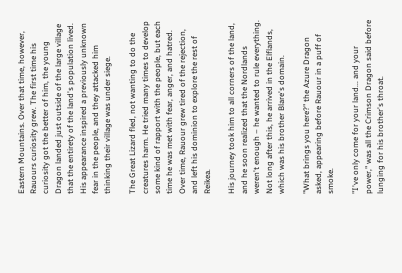Eastern Mountains. Over that time, however, Rauours curiosity grew. The first time his curiosity got the better of him, the young Dragon landed just outside of the large village that the entirety of the land's population lived. His appearance inspired a previously unknown fear in the people, and they attacked him thinking their village was under siege.

The Great Lizard fled, not wanting to do the creatures harm. He tried many times to develop some kind of rapport with the people, but each time he was met with fear, anger, and hatred. Over time, Rauour grew tired of the rejection, and left his dominion to explore the rest of Reikea.

His journey took him to all corners of the land, and he soon realized that the Nordlands weren't enough – he wanted to rule everything. Not long after this, he arrived in the Elflands, which was his brother Blare's domain.

"What brings you here?" the Azure Dragon asked, appearing before Rauour in a puff of smoke.

"I've only come for your land... and your power," was all the Crimson Dragon said before lunging for his brother's throat.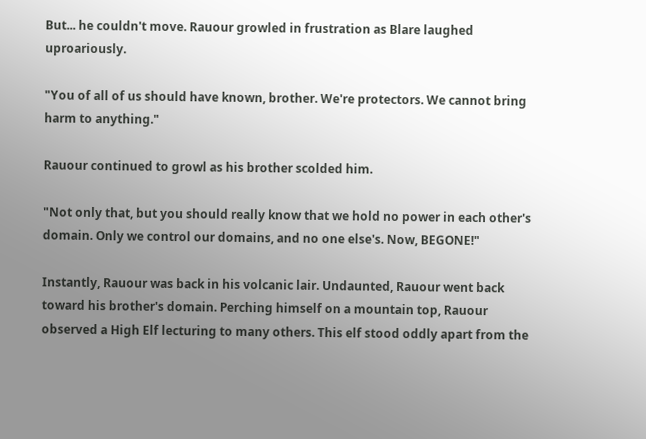But... he couldn't move. Rauour growled in frustration as Blare laughed uproariously.

"You of all of us should have known, brother. We're protectors. We cannot bring harm to anything."

Rauour continued to growl as his brother scolded him.

"Not only that, but you should really know that we hold no power in each other's domain. Only we control our domains, and no one else's. Now, BEGONE!"

Instantly, Rauour was back in his volcanic lair. Undaunted, Rauour went back toward his brother's domain. Perching himself on a mountain top, Rauour observed a High Elf lecturing to many others. This elf stood oddly apart from the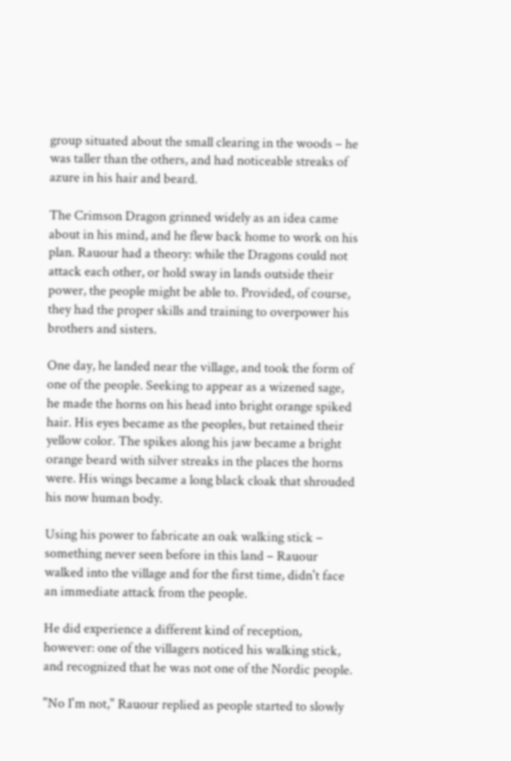group situated about the small clearing in the woods – he was taller than the others, and had noticeable streaks of azure in his hair and beard.

The Crimson Dragon grinned widely as an idea came about in his mind, and he flew back home to work on his plan. Rauour had a theory: while the Dragons could not attack each other, or hold sway in lands outside their power, the people might be able to. Provided, of course, they had the proper skills and training to overpower his brothers and sisters.

One day, he landed near the village, and took the form of one of the people. Seeking to appear as a wizened sage, he made the horns on his head into bright orange spiked hair. His eyes became as the peoples, but retained their yellow color. The spikes along his jaw became a bright orange beard with silver streaks in the places the horns were. His wings became a long black cloak that shrouded his now human body.

Using his power to fabricate an oak walking stick – something never seen before in this land – Rauour walked into the village and for the first time, didn't face an immediate attack from the people.

He did experience a different kind of reception, however: one of the villagers noticed his walking stick, and recognized that he was not one of the Nordic people.

"No I'm not," Rauour replied as people started to slowly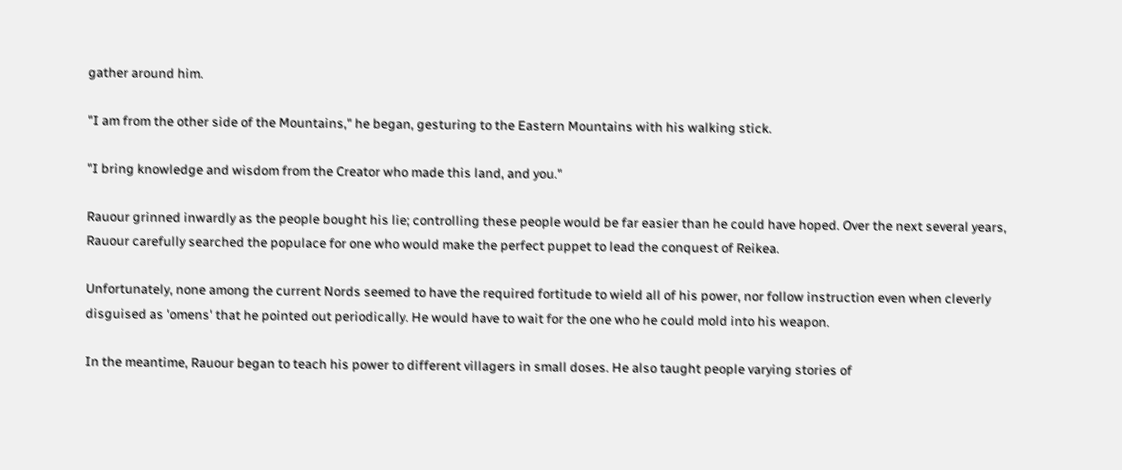gather around him.

"I am from the other side of the Mountains," he began, gesturing to the Eastern Mountains with his walking stick.

"I bring knowledge and wisdom from the Creator who made this land, and you."

Rauour grinned inwardly as the people bought his lie; controlling these people would be far easier than he could have hoped. Over the next several years, Rauour carefully searched the populace for one who would make the perfect puppet to lead the conquest of Reikea.

Unfortunately, none among the current Nords seemed to have the required fortitude to wield all of his power, nor follow instruction even when cleverly disguised as 'omens' that he pointed out periodically. He would have to wait for the one who he could mold into his weapon.

In the meantime, Rauour began to teach his power to different villagers in small doses. He also taught people varying stories of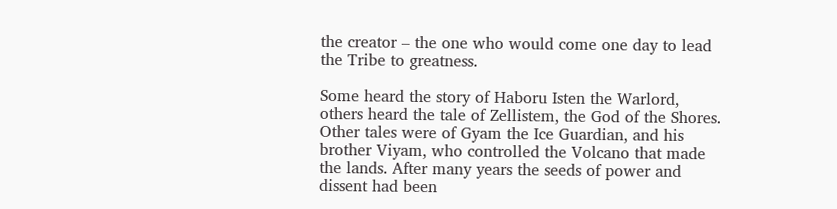the creator – the one who would come one day to lead the Tribe to greatness.

Some heard the story of Haboru Isten the Warlord, others heard the tale of Zellistem, the God of the Shores. Other tales were of Gyam the Ice Guardian, and his brother Viyam, who controlled the Volcano that made the lands. After many years the seeds of power and dissent had been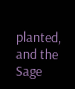planted, and the Sage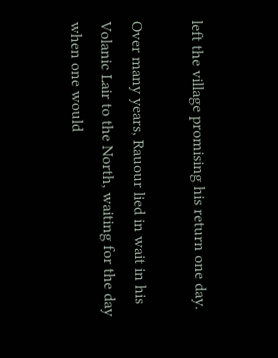left the village promising his return one day.

Over many years, Rauour lied in wait in his Volanic Lair to the North, waiting for the day when one would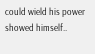could wield his power showed himself..